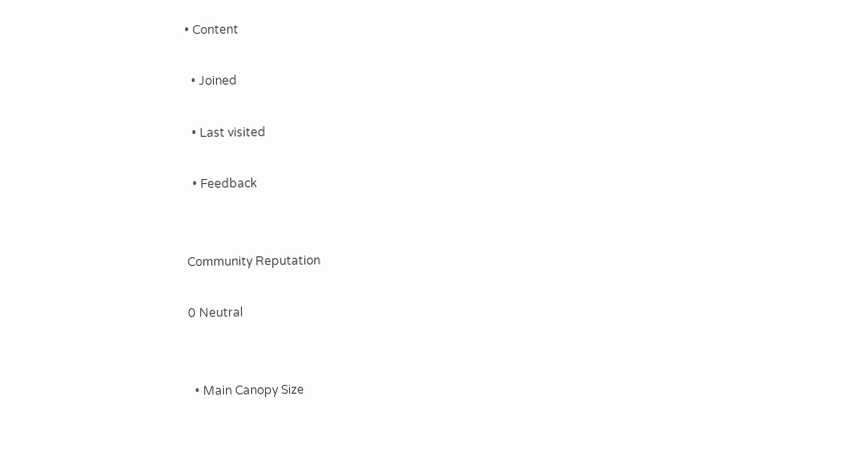• Content

  • Joined

  • Last visited

  • Feedback


Community Reputation

0 Neutral


  • Main Canopy Size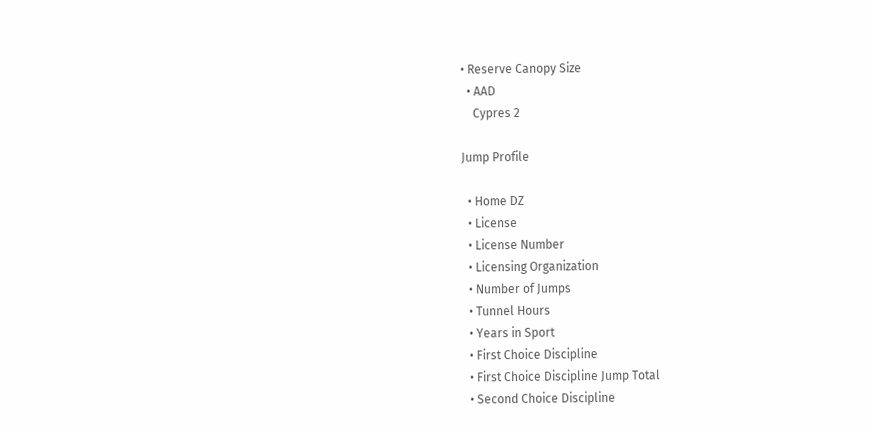• Reserve Canopy Size
  • AAD
    Cypres 2

Jump Profile

  • Home DZ
  • License
  • License Number
  • Licensing Organization
  • Number of Jumps
  • Tunnel Hours
  • Years in Sport
  • First Choice Discipline
  • First Choice Discipline Jump Total
  • Second Choice Discipline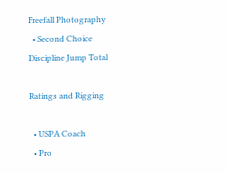Freefall Photography
  • Second Choice Discipline Jump Total

Ratings and Rigging

  • USPA Coach
  • Pro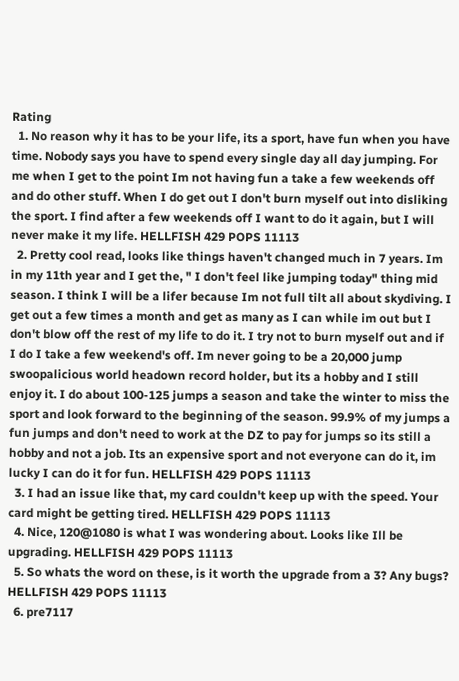Rating
  1. No reason why it has to be your life, its a sport, have fun when you have time. Nobody says you have to spend every single day all day jumping. For me when I get to the point Im not having fun a take a few weekends off and do other stuff. When I do get out I don't burn myself out into disliking the sport. I find after a few weekends off I want to do it again, but I will never make it my life. HELLFISH 429 POPS 11113
  2. Pretty cool read, looks like things haven't changed much in 7 years. Im in my 11th year and I get the, " I don't feel like jumping today" thing mid season. I think I will be a lifer because Im not full tilt all about skydiving. I get out a few times a month and get as many as I can while im out but I don't blow off the rest of my life to do it. I try not to burn myself out and if I do I take a few weekend's off. Im never going to be a 20,000 jump swoopalicious world headown record holder, but its a hobby and I still enjoy it. I do about 100-125 jumps a season and take the winter to miss the sport and look forward to the beginning of the season. 99.9% of my jumps a fun jumps and don't need to work at the DZ to pay for jumps so its still a hobby and not a job. Its an expensive sport and not everyone can do it, im lucky I can do it for fun. HELLFISH 429 POPS 11113
  3. I had an issue like that, my card couldn't keep up with the speed. Your card might be getting tired. HELLFISH 429 POPS 11113
  4. Nice, 120@1080 is what I was wondering about. Looks like Ill be upgrading. HELLFISH 429 POPS 11113
  5. So whats the word on these, is it worth the upgrade from a 3? Any bugs? HELLFISH 429 POPS 11113
  6. pre7117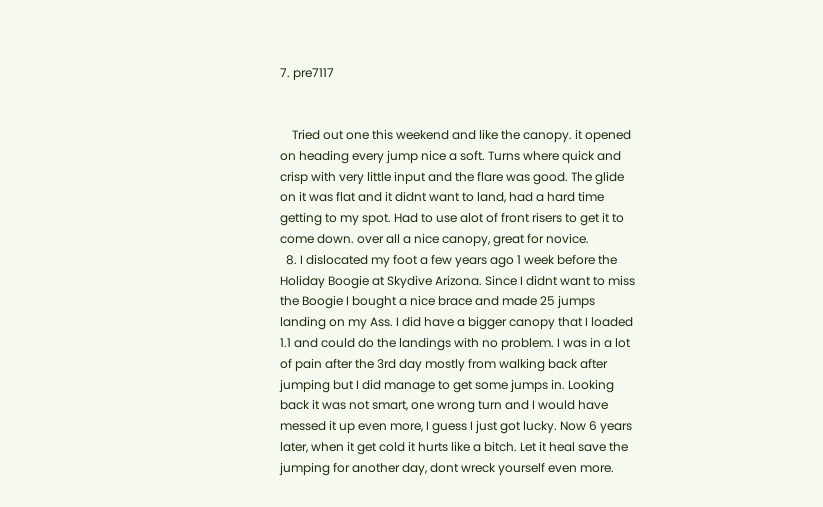7. pre7117


    Tried out one this weekend and like the canopy. it opened on heading every jump nice a soft. Turns where quick and crisp with very little input and the flare was good. The glide on it was flat and it didnt want to land, had a hard time getting to my spot. Had to use alot of front risers to get it to come down. over all a nice canopy, great for novice.
  8. I dislocated my foot a few years ago 1 week before the Holiday Boogie at Skydive Arizona. Since I didnt want to miss the Boogie I bought a nice brace and made 25 jumps landing on my Ass. I did have a bigger canopy that I loaded 1.1 and could do the landings with no problem. I was in a lot of pain after the 3rd day mostly from walking back after jumping but I did manage to get some jumps in. Looking back it was not smart, one wrong turn and I would have messed it up even more, I guess I just got lucky. Now 6 years later, when it get cold it hurts like a bitch. Let it heal save the jumping for another day, dont wreck yourself even more.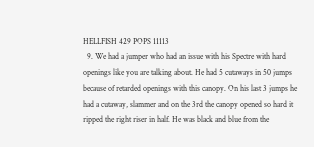HELLFISH 429 POPS 11113
  9. We had a jumper who had an issue with his Spectre with hard openings like you are talking about. He had 5 cutaways in 50 jumps because of retarded openings with this canopy. On his last 3 jumps he had a cutaway, slammer and on the 3rd the canopy opened so hard it ripped the right riser in half. He was black and blue from the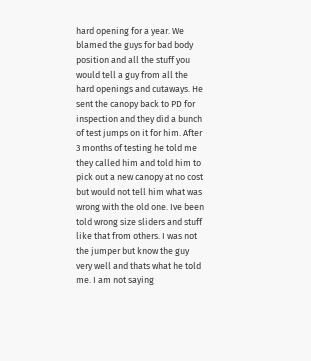hard opening for a year. We blamed the guys for bad body position and all the stuff you would tell a guy from all the hard openings and cutaways. He sent the canopy back to PD for inspection and they did a bunch of test jumps on it for him. After 3 months of testing he told me they called him and told him to pick out a new canopy at no cost but would not tell him what was wrong with the old one. Ive been told wrong size sliders and stuff like that from others. I was not the jumper but know the guy very well and thats what he told me. I am not saying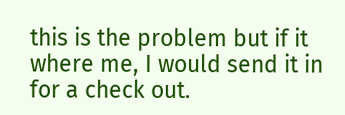this is the problem but if it where me, I would send it in for a check out.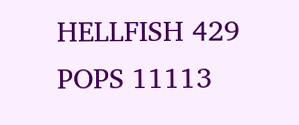HELLFISH 429 POPS 11113